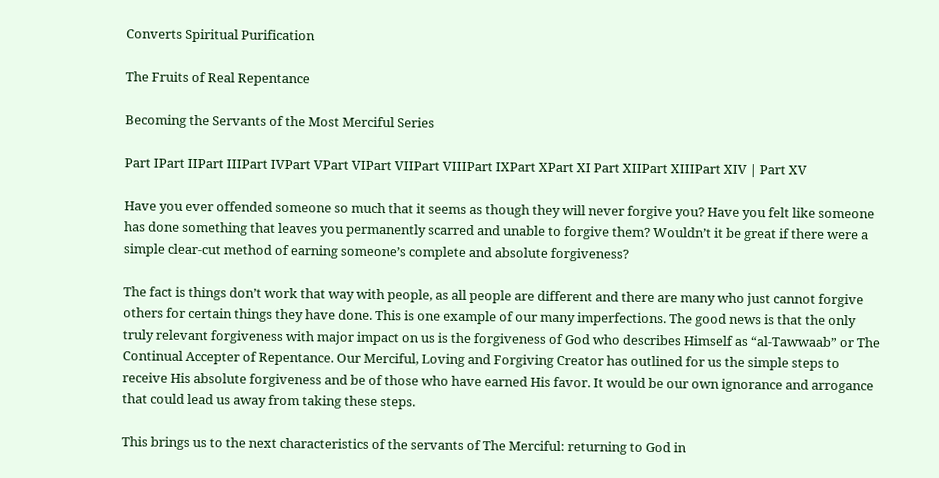Converts Spiritual Purification

The Fruits of Real Repentance

Becoming the Servants of the Most Merciful Series

Part IPart IIPart IIIPart IVPart VPart VIPart VIIPart VIIIPart IXPart XPart XI Part XIIPart XIIIPart XIV | Part XV

Have you ever offended someone so much that it seems as though they will never forgive you? Have you felt like someone has done something that leaves you permanently scarred and unable to forgive them? Wouldn’t it be great if there were a simple clear-cut method of earning someone’s complete and absolute forgiveness?

The fact is things don’t work that way with people, as all people are different and there are many who just cannot forgive others for certain things they have done. This is one example of our many imperfections. The good news is that the only truly relevant forgiveness with major impact on us is the forgiveness of God who describes Himself as “al-Tawwaab” or The Continual Accepter of Repentance. Our Merciful, Loving and Forgiving Creator has outlined for us the simple steps to receive His absolute forgiveness and be of those who have earned His favor. It would be our own ignorance and arrogance that could lead us away from taking these steps.

This brings us to the next characteristics of the servants of The Merciful: returning to God in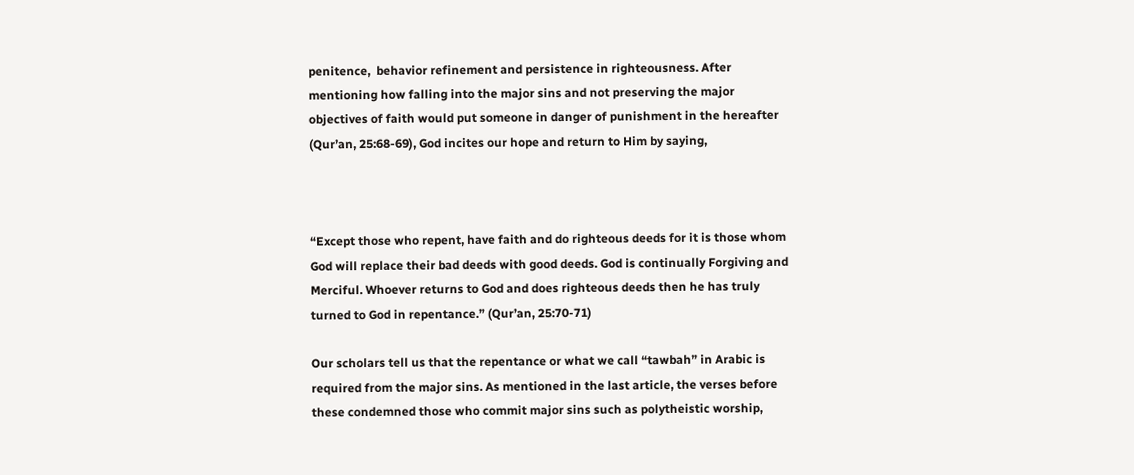penitence,  behavior refinement and persistence in righteousness. After mentioning how falling into the major sins and not preserving the major objectives of faith would put someone in danger of punishment in the hereafter (Qur’an, 25:68-69), God incites our hope and return to Him by saying,



“Except those who repent, have faith and do righteous deeds for it is those whom God will replace their bad deeds with good deeds. God is continually Forgiving and Merciful. Whoever returns to God and does righteous deeds then he has truly turned to God in repentance.” (Qur’an, 25:70-71)

Our scholars tell us that the repentance or what we call “tawbah” in Arabic is required from the major sins. As mentioned in the last article, the verses before these condemned those who commit major sins such as polytheistic worship,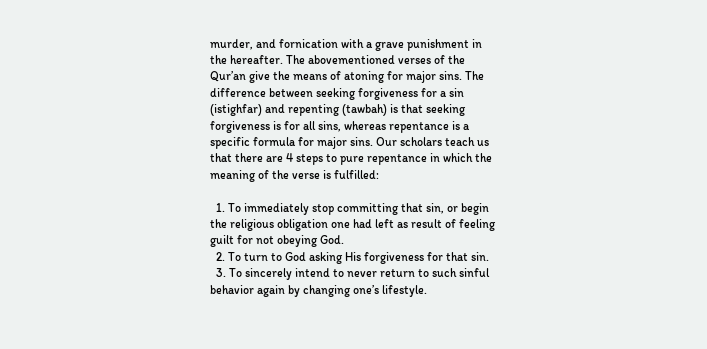murder, and fornication with a grave punishment in the hereafter. The abovementioned verses of the Qur’an give the means of atoning for major sins. The difference between seeking forgiveness for a sin (istighfar) and repenting (tawbah) is that seeking forgiveness is for all sins, whereas repentance is a specific formula for major sins. Our scholars teach us that there are 4 steps to pure repentance in which the meaning of the verse is fulfilled:

  1. To immediately stop committing that sin, or begin the religious obligation one had left as result of feeling guilt for not obeying God.
  2. To turn to God asking His forgiveness for that sin.
  3. To sincerely intend to never return to such sinful behavior again by changing one’s lifestyle.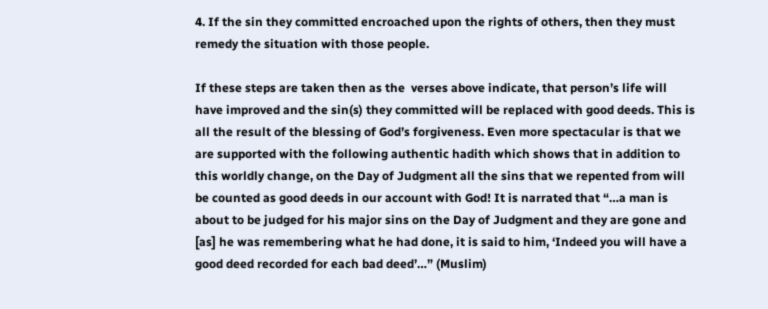4. If the sin they committed encroached upon the rights of others, then they must remedy the situation with those people.

If these steps are taken then as the  verses above indicate, that person’s life will have improved and the sin(s) they committed will be replaced with good deeds. This is all the result of the blessing of God’s forgiveness. Even more spectacular is that we are supported with the following authentic hadith which shows that in addition to this worldly change, on the Day of Judgment all the sins that we repented from will be counted as good deeds in our account with God! It is narrated that “…a man is about to be judged for his major sins on the Day of Judgment and they are gone and [as] he was remembering what he had done, it is said to him, ‘Indeed you will have a good deed recorded for each bad deed’…” (Muslim)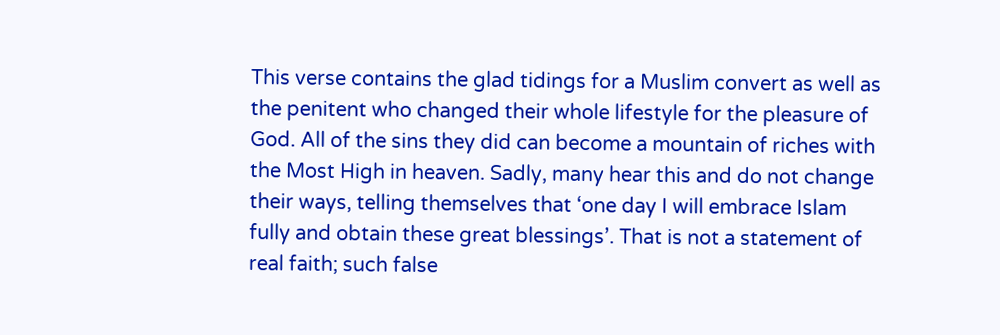This verse contains the glad tidings for a Muslim convert as well as the penitent who changed their whole lifestyle for the pleasure of God. All of the sins they did can become a mountain of riches with the Most High in heaven. Sadly, many hear this and do not change their ways, telling themselves that ‘one day I will embrace Islam fully and obtain these great blessings’. That is not a statement of real faith; such false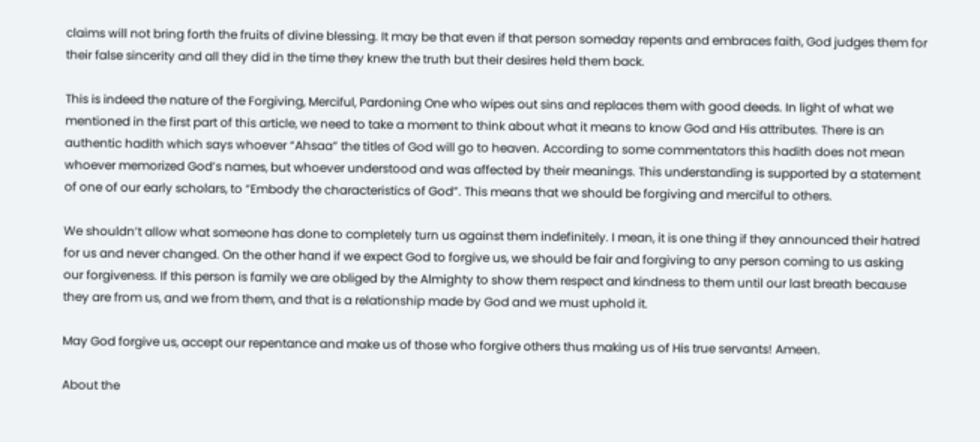claims will not bring forth the fruits of divine blessing. It may be that even if that person someday repents and embraces faith, God judges them for their false sincerity and all they did in the time they knew the truth but their desires held them back.

This is indeed the nature of the Forgiving, Merciful, Pardoning One who wipes out sins and replaces them with good deeds. In light of what we mentioned in the first part of this article, we need to take a moment to think about what it means to know God and His attributes. There is an authentic hadith which says whoever “Ahsaa” the titles of God will go to heaven. According to some commentators this hadith does not mean whoever memorized God’s names, but whoever understood and was affected by their meanings. This understanding is supported by a statement of one of our early scholars, to “Embody the characteristics of God”. This means that we should be forgiving and merciful to others.

We shouldn’t allow what someone has done to completely turn us against them indefinitely. I mean, it is one thing if they announced their hatred for us and never changed. On the other hand if we expect God to forgive us, we should be fair and forgiving to any person coming to us asking our forgiveness. If this person is family we are obliged by the Almighty to show them respect and kindness to them until our last breath because they are from us, and we from them, and that is a relationship made by God and we must uphold it.

May God forgive us, accept our repentance and make us of those who forgive others thus making us of His true servants! Ameen.

About the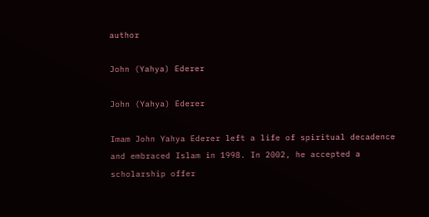author

John (Yahya) Ederer

John (Yahya) Ederer

Imam John Yahya Ederer left a life of spiritual decadence and embraced Islam in 1998. In 2002, he accepted a scholarship offer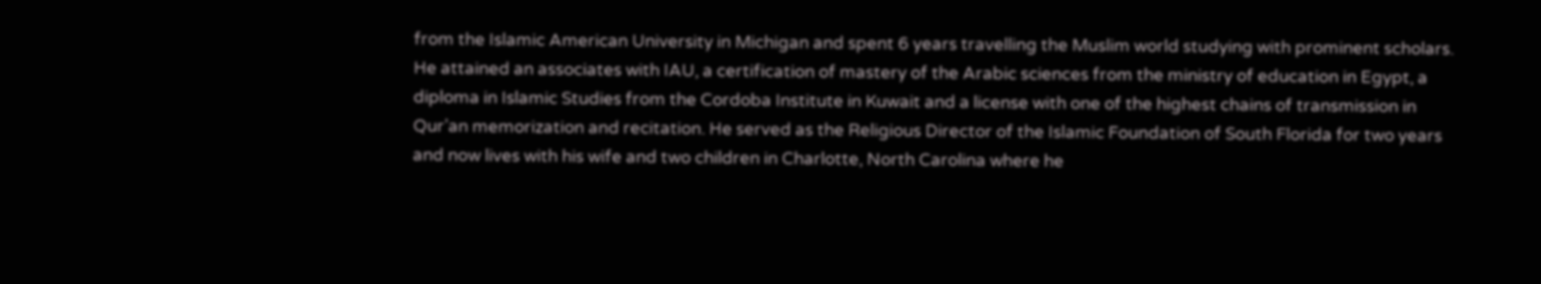from the Islamic American University in Michigan and spent 6 years travelling the Muslim world studying with prominent scholars. He attained an associates with IAU, a certification of mastery of the Arabic sciences from the ministry of education in Egypt, a diploma in Islamic Studies from the Cordoba Institute in Kuwait and a license with one of the highest chains of transmission in Qur’an memorization and recitation. He served as the Religious Director of the Islamic Foundation of South Florida for two years and now lives with his wife and two children in Charlotte, North Carolina where he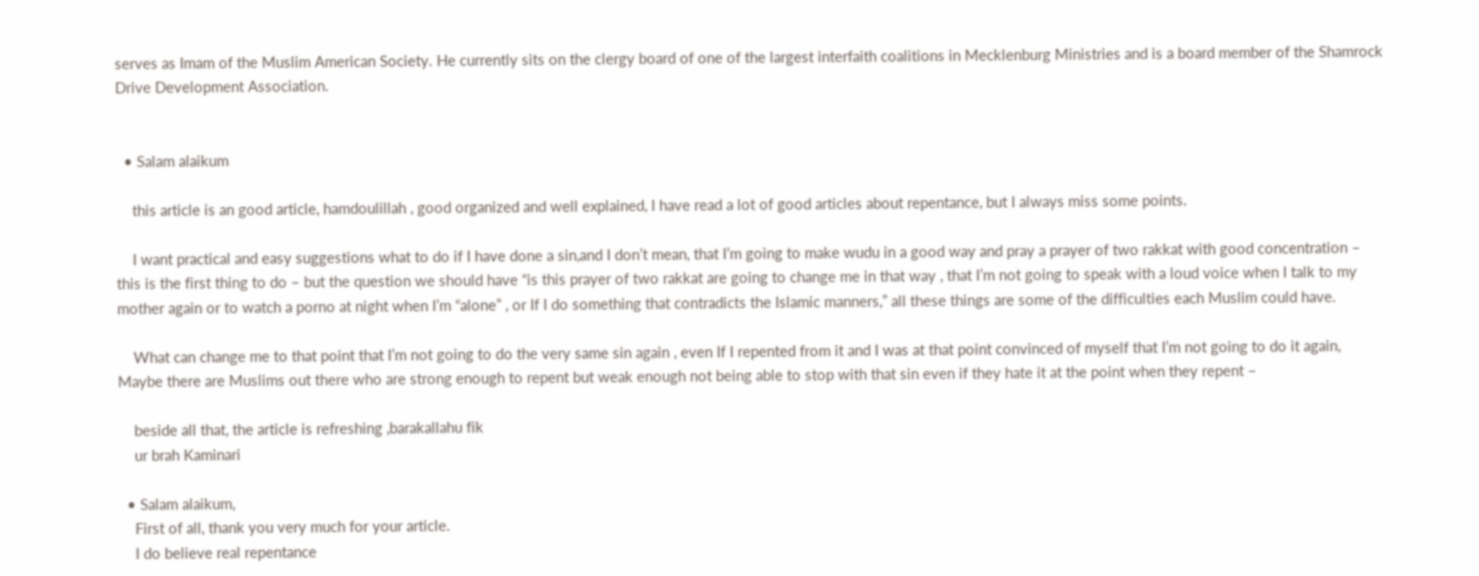serves as Imam of the Muslim American Society. He currently sits on the clergy board of one of the largest interfaith coalitions in Mecklenburg Ministries and is a board member of the Shamrock Drive Development Association.


  • Salam alaikum

    this article is an good article, hamdoulillah , good organized and well explained, I have read a lot of good articles about repentance, but I always miss some points.

    I want practical and easy suggestions what to do if I have done a sin,and I don’t mean, that I’m going to make wudu in a good way and pray a prayer of two rakkat with good concentration – this is the first thing to do – but the question we should have “is this prayer of two rakkat are going to change me in that way , that I’m not going to speak with a loud voice when I talk to my mother again or to watch a porno at night when I’m “alone” , or If I do something that contradicts the Islamic manners,” all these things are some of the difficulties each Muslim could have.

    What can change me to that point that I’m not going to do the very same sin again , even If I repented from it and I was at that point convinced of myself that I’m not going to do it again, Maybe there are Muslims out there who are strong enough to repent but weak enough not being able to stop with that sin even if they hate it at the point when they repent –

    beside all that, the article is refreshing ,barakallahu fik
    ur brah Kaminari

  • Salam alaikum,
    First of all, thank you very much for your article.
    I do believe real repentance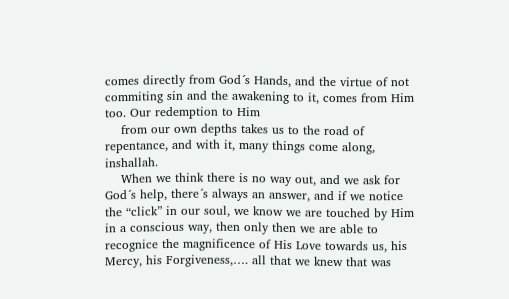comes directly from God´s Hands, and the virtue of not commiting sin and the awakening to it, comes from Him too. Our redemption to Him
    from our own depths takes us to the road of repentance, and with it, many things come along, inshallah.
    When we think there is no way out, and we ask for God´s help, there´s always an answer, and if we notice the “click” in our soul, we know we are touched by Him in a conscious way, then only then we are able to recognice the magnificence of His Love towards us, his Mercy, his Forgiveness,…. all that we knew that was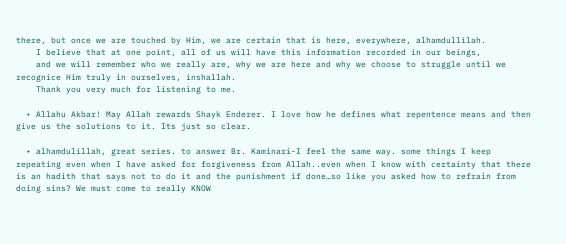there, but once we are touched by Him, we are certain that is here, everywhere, alhamdullilah.
    I believe that at one point, all of us will have this information recorded in our beings,
    and we will remember who we really are, why we are here and why we choose to struggle until we recognice Him truly in ourselves, inshallah.
    Thank you very much for listening to me.

  • Allahu Akbar! May Allah rewards Shayk Enderer. I love how he defines what repentence means and then give us the solutions to it. Its just so clear.

  • alhamdulillah, great series. to answer Br. Kaminari-I feel the same way. some things I keep repeating even when I have asked for forgiveness from Allah..even when I know with certainty that there is an hadith that says not to do it and the punishment if done…so like you asked how to refrain from doing sins? We must come to really KNOW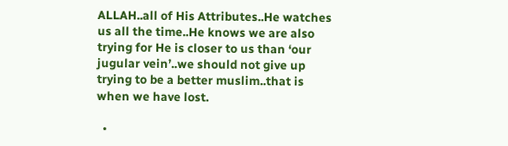ALLAH..all of His Attributes..He watches us all the time..He knows we are also trying for He is closer to us than ‘our jugular vein’..we should not give up trying to be a better muslim..that is when we have lost.

  •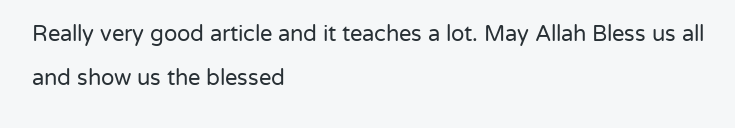Really very good article and it teaches a lot. May Allah Bless us all and show us the blessed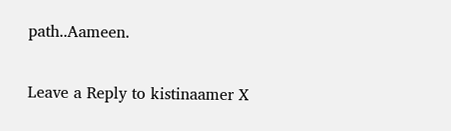path..Aameen.

Leave a Reply to kistinaamer X